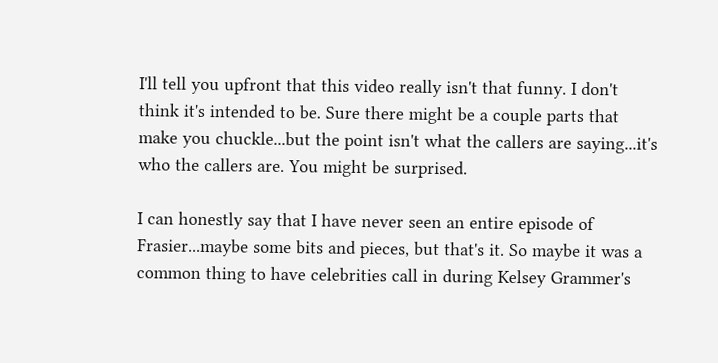I'll tell you upfront that this video really isn't that funny. I don't think it's intended to be. Sure there might be a couple parts that make you chuckle...but the point isn't what the callers are saying...it's who the callers are. You might be surprised.

I can honestly say that I have never seen an entire episode of Frasier...maybe some bits and pieces, but that's it. So maybe it was a common thing to have celebrities call in during Kelsey Grammer's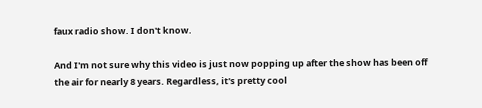faux radio show. I don't know.

And I'm not sure why this video is just now popping up after the show has been off the air for nearly 8 years. Regardless, it's pretty cool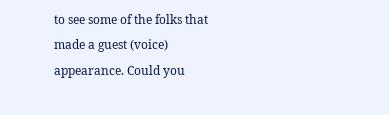to see some of the folks that made a guest (voice) appearance. Could you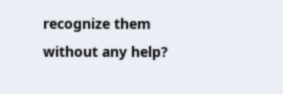recognize them without any help?